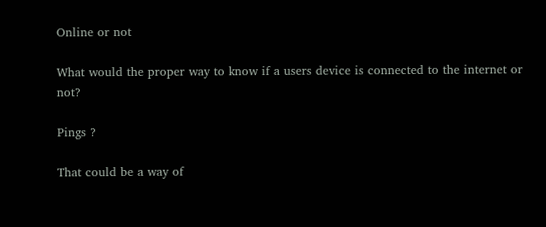Online or not

What would the proper way to know if a users device is connected to the internet or not?

Pings ?

That could be a way of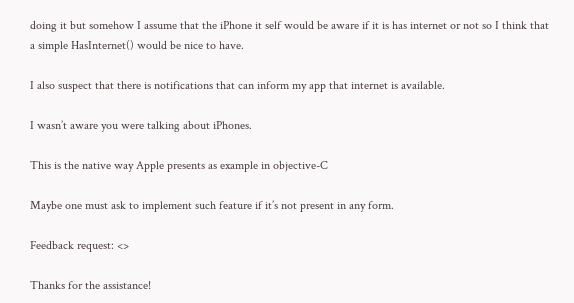doing it but somehow I assume that the iPhone it self would be aware if it is has internet or not so I think that a simple HasInternet() would be nice to have.

I also suspect that there is notifications that can inform my app that internet is available.

I wasn’t aware you were talking about iPhones.

This is the native way Apple presents as example in objective-C

Maybe one must ask to implement such feature if it’s not present in any form.

Feedback request: <>

Thanks for the assistance!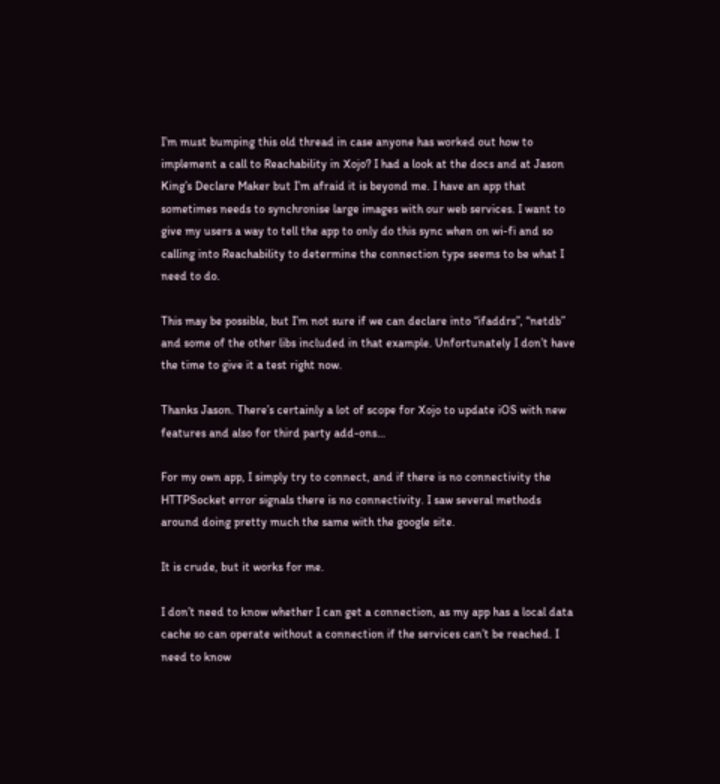I’m must bumping this old thread in case anyone has worked out how to implement a call to Reachability in Xojo? I had a look at the docs and at Jason King’s Declare Maker but I’m afraid it is beyond me. I have an app that sometimes needs to synchronise large images with our web services. I want to give my users a way to tell the app to only do this sync when on wi-fi and so calling into Reachability to determine the connection type seems to be what I need to do.

This may be possible, but I’m not sure if we can declare into “ifaddrs”, “netdb” and some of the other libs included in that example. Unfortunately I don’t have the time to give it a test right now.

Thanks Jason. There’s certainly a lot of scope for Xojo to update iOS with new features and also for third party add-ons…

For my own app, I simply try to connect, and if there is no connectivity the HTTPSocket error signals there is no connectivity. I saw several methods around doing pretty much the same with the google site.

It is crude, but it works for me.

I don’t need to know whether I can get a connection, as my app has a local data cache so can operate without a connection if the services can’t be reached. I need to know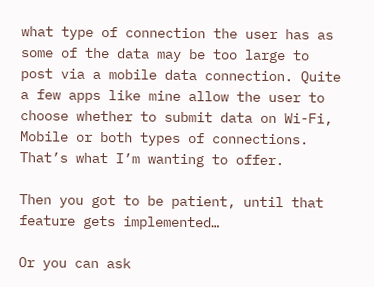what type of connection the user has as some of the data may be too large to post via a mobile data connection. Quite a few apps like mine allow the user to choose whether to submit data on Wi-Fi, Mobile or both types of connections. That’s what I’m wanting to offer.

Then you got to be patient, until that feature gets implemented…

Or you can ask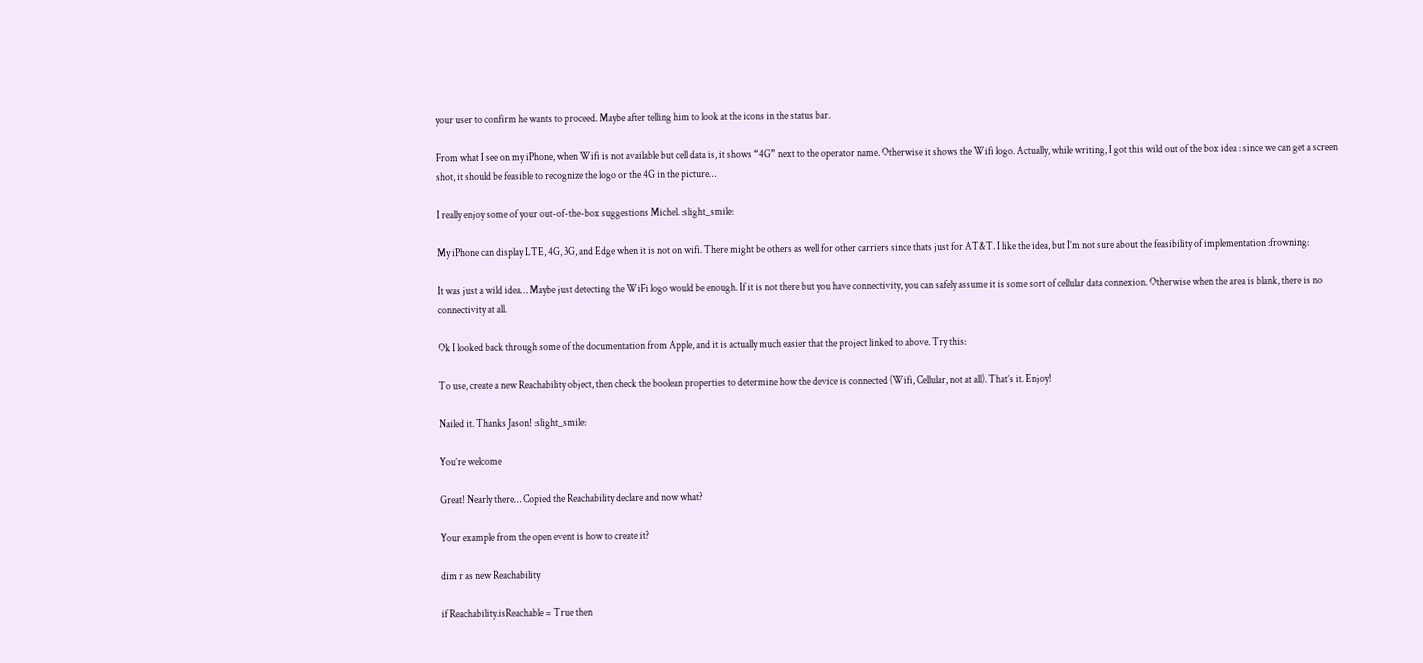your user to confirm he wants to proceed. Maybe after telling him to look at the icons in the status bar.

From what I see on my iPhone, when Wifi is not available but cell data is, it shows “4G” next to the operator name. Otherwise it shows the Wifi logo. Actually, while writing, I got this wild out of the box idea : since we can get a screen shot, it should be feasible to recognize the logo or the 4G in the picture…

I really enjoy some of your out-of-the-box suggestions Michel. :slight_smile:

My iPhone can display LTE, 4G, 3G, and Edge when it is not on wifi. There might be others as well for other carriers since thats just for AT&T. I like the idea, but I’m not sure about the feasibility of implementation :frowning:

It was just a wild idea… Maybe just detecting the WiFi logo would be enough. If it is not there but you have connectivity, you can safely assume it is some sort of cellular data connexion. Otherwise when the area is blank, there is no connectivity at all.

Ok I looked back through some of the documentation from Apple, and it is actually much easier that the project linked to above. Try this:

To use, create a new Reachability object, then check the boolean properties to determine how the device is connected (Wifi, Cellular, not at all). That’s it. Enjoy!

Nailed it. Thanks Jason! :slight_smile:

You’re welcome

Great! Nearly there… Copied the Reachability declare and now what?

Your example from the open event is how to create it?

dim r as new Reachability

if Reachability.isReachable = True then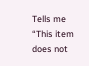Tells me “This item does not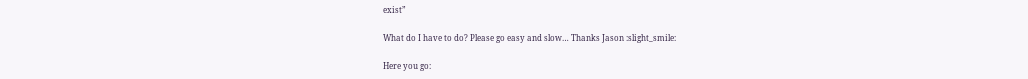exist”

What do I have to do? Please go easy and slow… Thanks Jason :slight_smile:

Here you go: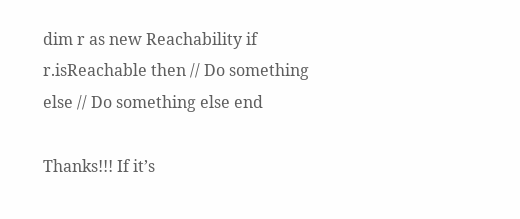dim r as new Reachability if r.isReachable then // Do something else // Do something else end

Thanks!!! If it’s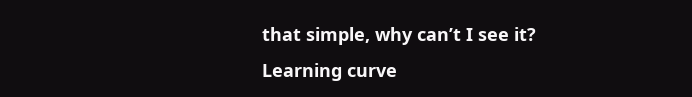that simple, why can’t I see it? Learning curve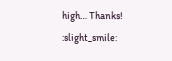high… Thanks! :slight_smile: